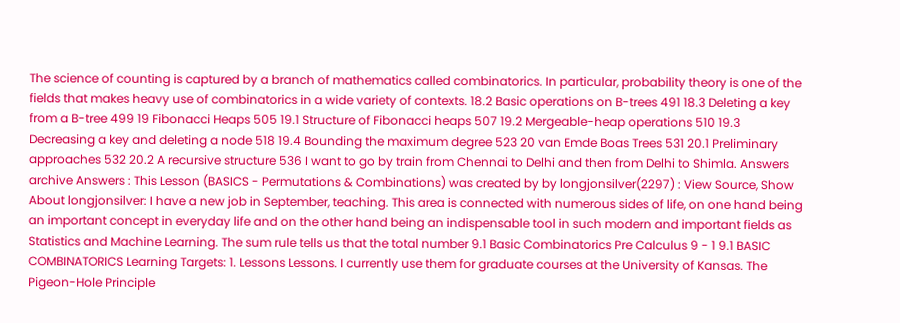The science of counting is captured by a branch of mathematics called combinatorics. In particular, probability theory is one of the fields that makes heavy use of combinatorics in a wide variety of contexts. 18.2 Basic operations on B-trees 491 18.3 Deleting a key from a B-tree 499 19 Fibonacci Heaps 505 19.1 Structure of Fibonacci heaps 507 19.2 Mergeable-heap operations 510 19.3 Decreasing a key and deleting a node 518 19.4 Bounding the maximum degree 523 20 van Emde Boas Trees 531 20.1 Preliminary approaches 532 20.2 A recursive structure 536 I want to go by train from Chennai to Delhi and then from Delhi to Shimla. Answers archive Answers : This Lesson (BASICS - Permutations & Combinations) was created by by longjonsilver(2297) : View Source, Show About longjonsilver: I have a new job in September, teaching. This area is connected with numerous sides of life, on one hand being an important concept in everyday life and on the other hand being an indispensable tool in such modern and important fields as Statistics and Machine Learning. The sum rule tells us that the total number 9.1 Basic Combinatorics Pre Calculus 9 - 1 9.1 BASIC COMBINATORICS Learning Targets: 1. Lessons Lessons. I currently use them for graduate courses at the University of Kansas. The Pigeon-Hole Principle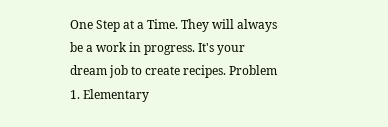One Step at a Time. They will always be a work in progress. It's your dream job to create recipes. Problem 1. Elementary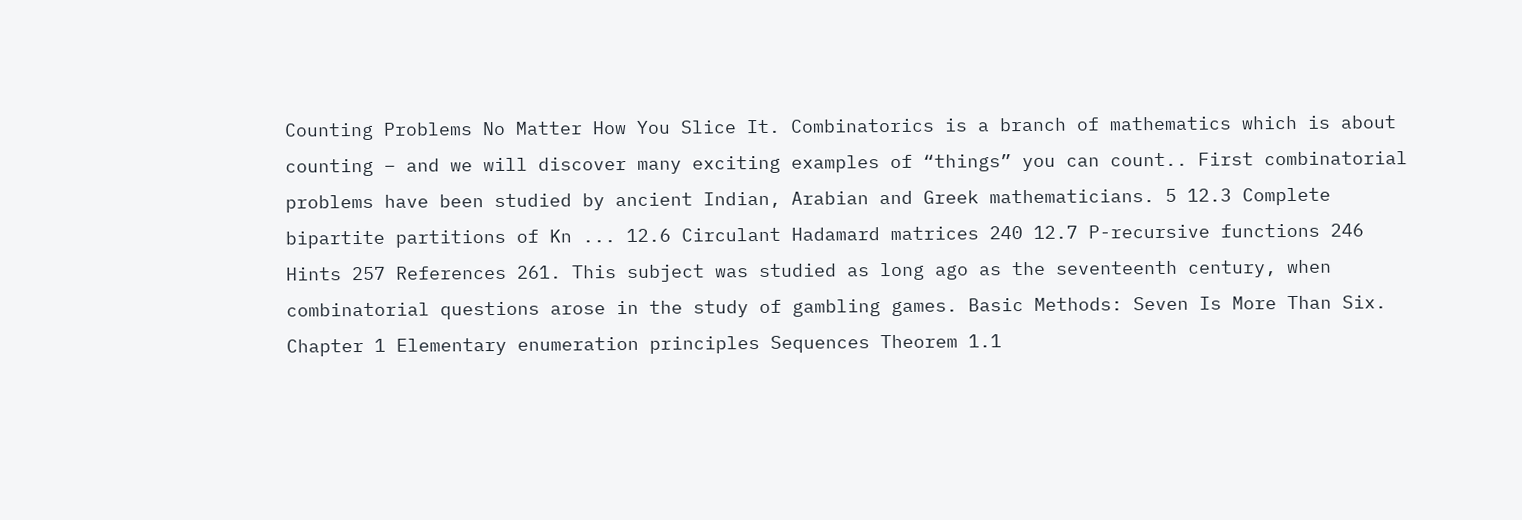Counting Problems No Matter How You Slice It. Combinatorics is a branch of mathematics which is about counting – and we will discover many exciting examples of “things” you can count.. First combinatorial problems have been studied by ancient Indian, Arabian and Greek mathematicians. 5 12.3 Complete bipartite partitions of Kn ... 12.6 Circulant Hadamard matrices 240 12.7 P-recursive functions 246 Hints 257 References 261. This subject was studied as long ago as the seventeenth century, when combinatorial questions arose in the study of gambling games. Basic Methods: Seven Is More Than Six. Chapter 1 Elementary enumeration principles Sequences Theorem 1.1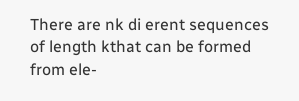There are nk di erent sequences of length kthat can be formed from ele-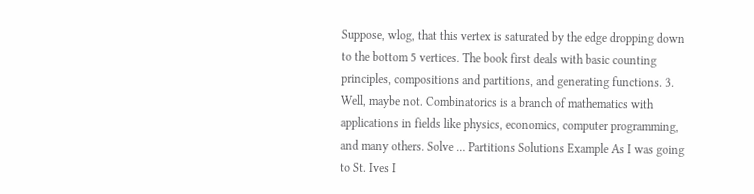Suppose, wlog, that this vertex is saturated by the edge dropping down to the bottom 5 vertices. The book first deals with basic counting principles, compositions and partitions, and generating functions. 3. Well, maybe not. Combinatorics is a branch of mathematics with applications in fields like physics, economics, computer programming, and many others. Solve … Partitions Solutions Example As I was going to St. Ives I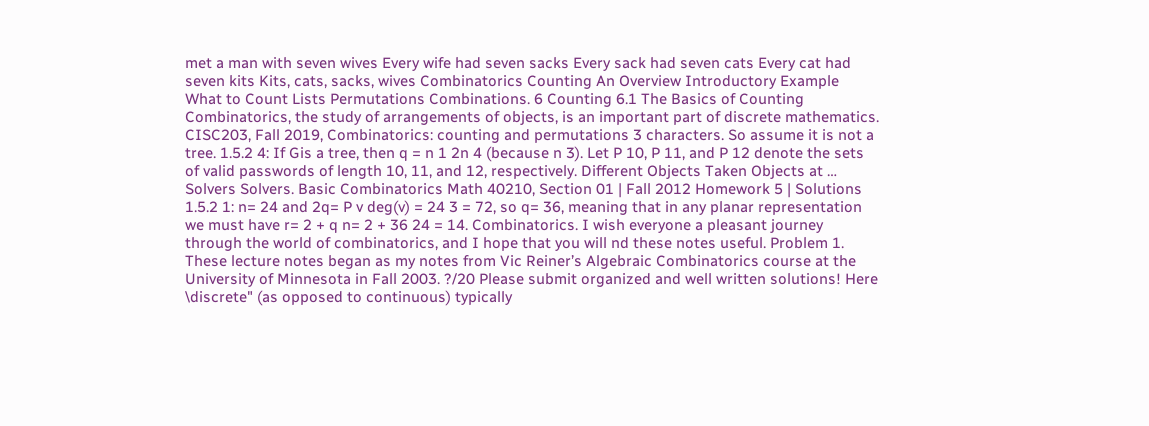met a man with seven wives Every wife had seven sacks Every sack had seven cats Every cat had seven kits Kits, cats, sacks, wives Combinatorics Counting An Overview Introductory Example What to Count Lists Permutations Combinations. 6 Counting 6.1 The Basics of Counting Combinatorics, the study of arrangements of objects, is an important part of discrete mathematics. CISC203, Fall 2019, Combinatorics: counting and permutations 3 characters. So assume it is not a tree. 1.5.2 4: If Gis a tree, then q = n 1 2n 4 (because n 3). Let P 10, P 11, and P 12 denote the sets of valid passwords of length 10, 11, and 12, respectively. Different Objects Taken Objects at … Solvers Solvers. Basic Combinatorics Math 40210, Section 01 | Fall 2012 Homework 5 | Solutions 1.5.2 1: n= 24 and 2q= P v deg(v) = 24 3 = 72, so q= 36, meaning that in any planar representation we must have r= 2 + q n= 2 + 36 24 = 14. Combinatorics. I wish everyone a pleasant journey through the world of combinatorics, and I hope that you will nd these notes useful. Problem 1. These lecture notes began as my notes from Vic Reiner’s Algebraic Combinatorics course at the University of Minnesota in Fall 2003. ?/20 Please submit organized and well written solutions! Here \discrete" (as opposed to continuous) typically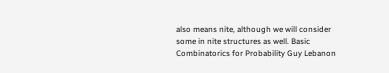also means nite, although we will consider some in nite structures as well. Basic Combinatorics for Probability Guy Lebanon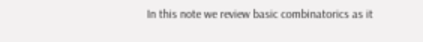In this note we review basic combinatorics as it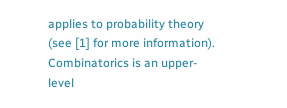applies to probability theory (see [1] for more information). Combinatorics is an upper-level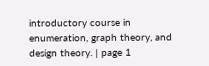introductory course in enumeration, graph theory, and design theory. | page 1